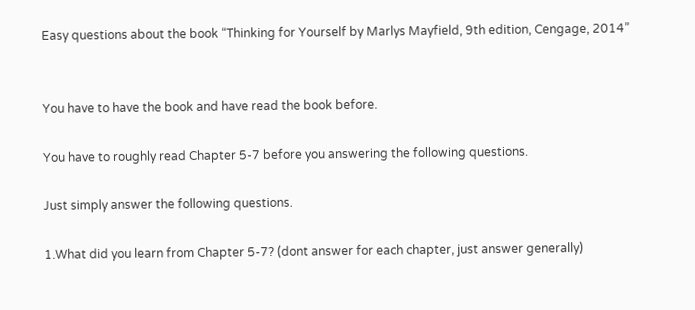Easy questions about the book “Thinking for Yourself by Marlys Mayfield, 9th edition, Cengage, 2014”


You have to have the book and have read the book before.

You have to roughly read Chapter 5-7 before you answering the following questions.

Just simply answer the following questions.

1.What did you learn from Chapter 5-7? (dont answer for each chapter, just answer generally)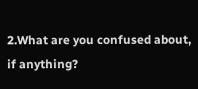2.What are you confused about, if anything?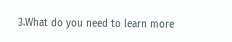3.What do you need to learn more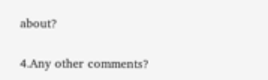about?

4.Any other comments?